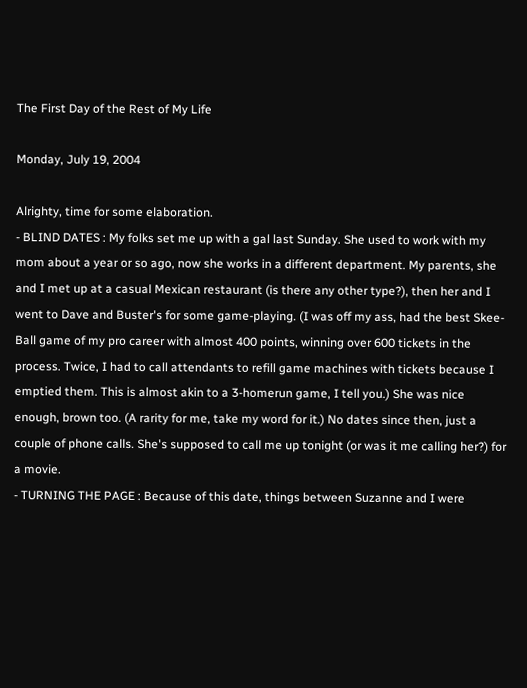The First Day of the Rest of My Life

Monday, July 19, 2004

Alrighty, time for some elaboration.
- BLIND DATES : My folks set me up with a gal last Sunday. She used to work with my mom about a year or so ago, now she works in a different department. My parents, she and I met up at a casual Mexican restaurant (is there any other type?), then her and I went to Dave and Buster's for some game-playing. (I was off my ass, had the best Skee-Ball game of my pro career with almost 400 points, winning over 600 tickets in the process. Twice, I had to call attendants to refill game machines with tickets because I emptied them. This is almost akin to a 3-homerun game, I tell you.) She was nice enough, brown too. (A rarity for me, take my word for it.) No dates since then, just a couple of phone calls. She's supposed to call me up tonight (or was it me calling her?) for a movie.
- TURNING THE PAGE : Because of this date, things between Suzanne and I were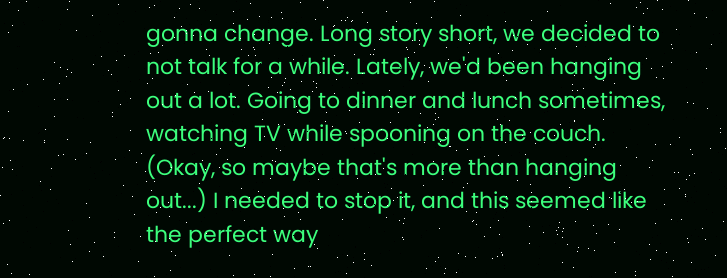gonna change. Long story short, we decided to not talk for a while. Lately, we'd been hanging out a lot. Going to dinner and lunch sometimes, watching TV while spooning on the couch. (Okay, so maybe that's more than hanging out...) I needed to stop it, and this seemed like the perfect way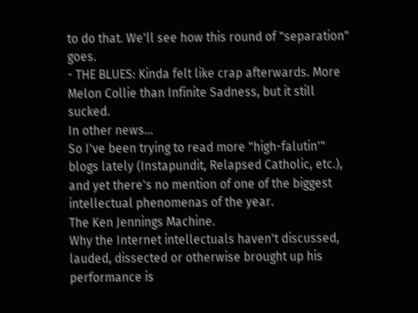to do that. We'll see how this round of "separation" goes.
- THE BLUES: Kinda felt like crap afterwards. More Melon Collie than Infinite Sadness, but it still sucked.
In other news...
So I've been trying to read more "high-falutin'" blogs lately (Instapundit, Relapsed Catholic, etc.), and yet there's no mention of one of the biggest intellectual phenomenas of the year.
The Ken Jennings Machine.
Why the Internet intellectuals haven't discussed, lauded, dissected or otherwise brought up his performance is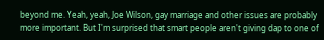beyond me. Yeah, yeah, Joe Wilson, gay marriage and other issues are probably more important. But I'm surprised that smart people aren't giving dap to one of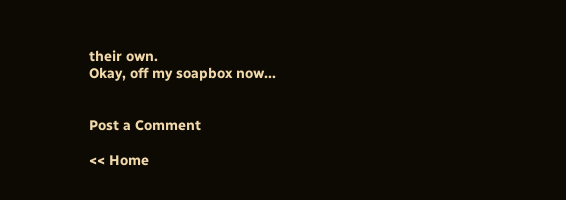their own.
Okay, off my soapbox now...


Post a Comment

<< Home